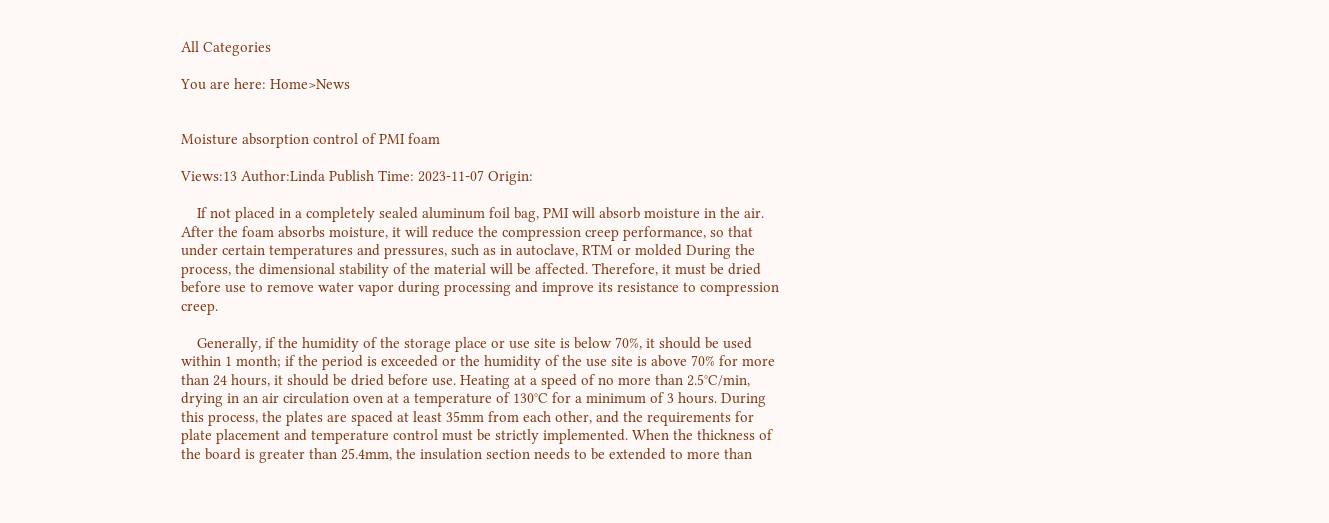All Categories

You are here: Home>News


Moisture absorption control of PMI foam

Views:13 Author:Linda Publish Time: 2023-11-07 Origin:

    If not placed in a completely sealed aluminum foil bag, PMI will absorb moisture in the air. After the foam absorbs moisture, it will reduce the compression creep performance, so that under certain temperatures and pressures, such as in autoclave, RTM or molded During the process, the dimensional stability of the material will be affected. Therefore, it must be dried before use to remove water vapor during processing and improve its resistance to compression creep.

    Generally, if the humidity of the storage place or use site is below 70%, it should be used within 1 month; if the period is exceeded or the humidity of the use site is above 70% for more than 24 hours, it should be dried before use. Heating at a speed of no more than 2.5°C/min, drying in an air circulation oven at a temperature of 130°C for a minimum of 3 hours. During this process, the plates are spaced at least 35mm from each other, and the requirements for plate placement and temperature control must be strictly implemented. When the thickness of the board is greater than 25.4mm, the insulation section needs to be extended to more than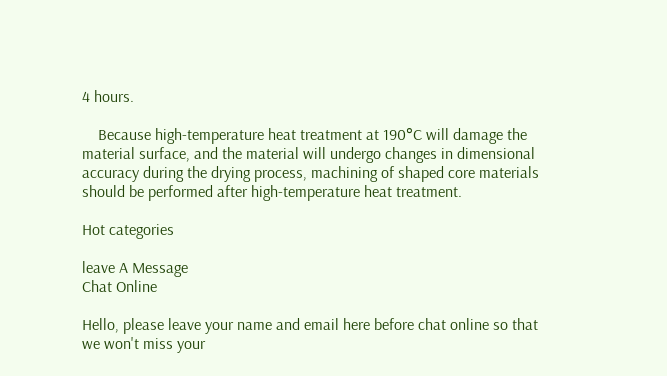4 hours.

    Because high-temperature heat treatment at 190°C will damage the material surface, and the material will undergo changes in dimensional accuracy during the drying process, machining of shaped core materials should be performed after high-temperature heat treatment.

Hot categories

leave A Message
Chat Online

Hello, please leave your name and email here before chat online so that we won't miss your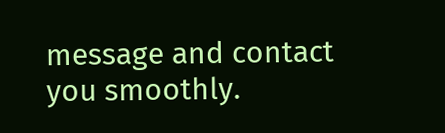message and contact you smoothly.